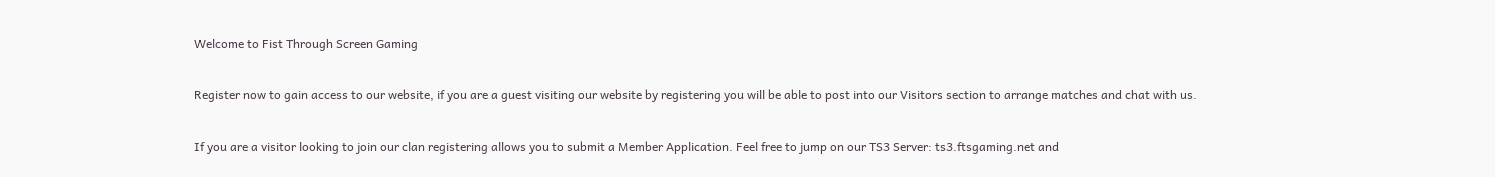Welcome to Fist Through Screen Gaming

Register now to gain access to our website, if you are a guest visiting our website by registering you will be able to post into our Visitors section to arrange matches and chat with us.

If you are a visitor looking to join our clan registering allows you to submit a Member Application. Feel free to jump on our TS3 Server: ts3.ftsgaming.net and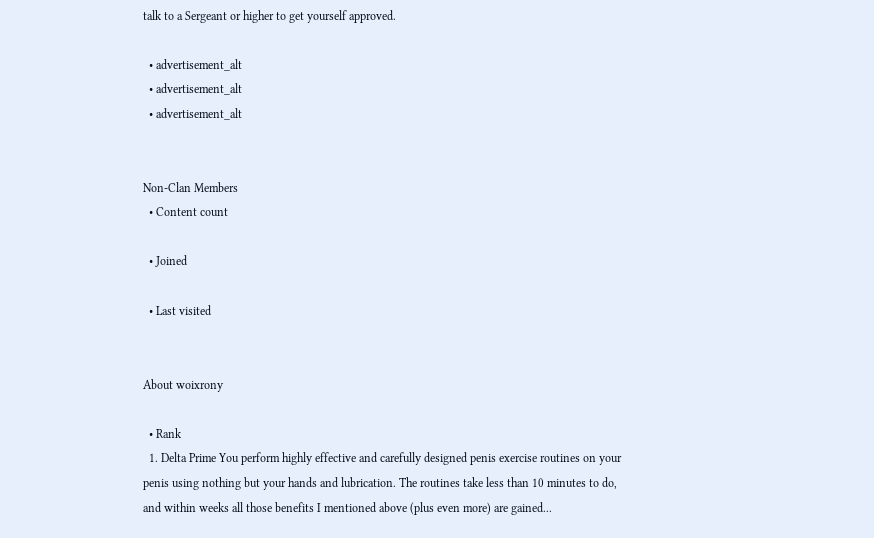talk to a Sergeant or higher to get yourself approved.

  • advertisement_alt
  • advertisement_alt
  • advertisement_alt


Non-Clan Members
  • Content count

  • Joined

  • Last visited


About woixrony

  • Rank
  1. Delta Prime You perform highly effective and carefully designed penis exercise routines on your penis using nothing but your hands and lubrication. The routines take less than 10 minutes to do, and within weeks all those benefits I mentioned above (plus even more) are gained...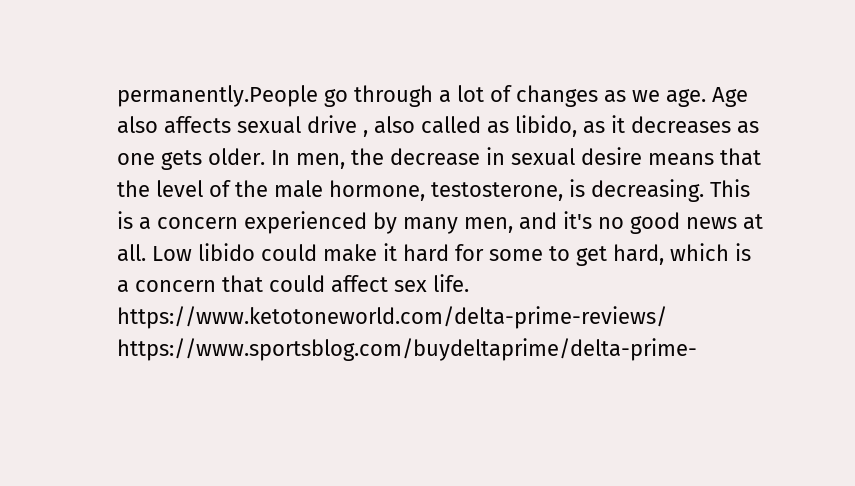permanently.People go through a lot of changes as we age. Age also affects sexual drive , also called as libido, as it decreases as one gets older. In men, the decrease in sexual desire means that the level of the male hormone, testosterone, is decreasing. This is a concern experienced by many men, and it's no good news at all. Low libido could make it hard for some to get hard, which is a concern that could affect sex life. https://www.ketotoneworld.com/delta-prime-reviews/ https://www.sportsblog.com/buydeltaprime/delta-prime-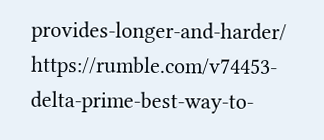provides-longer-and-harder/ https://rumble.com/v74453-delta-prime-best-way-to-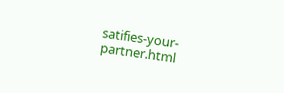satifies-your-partner.html